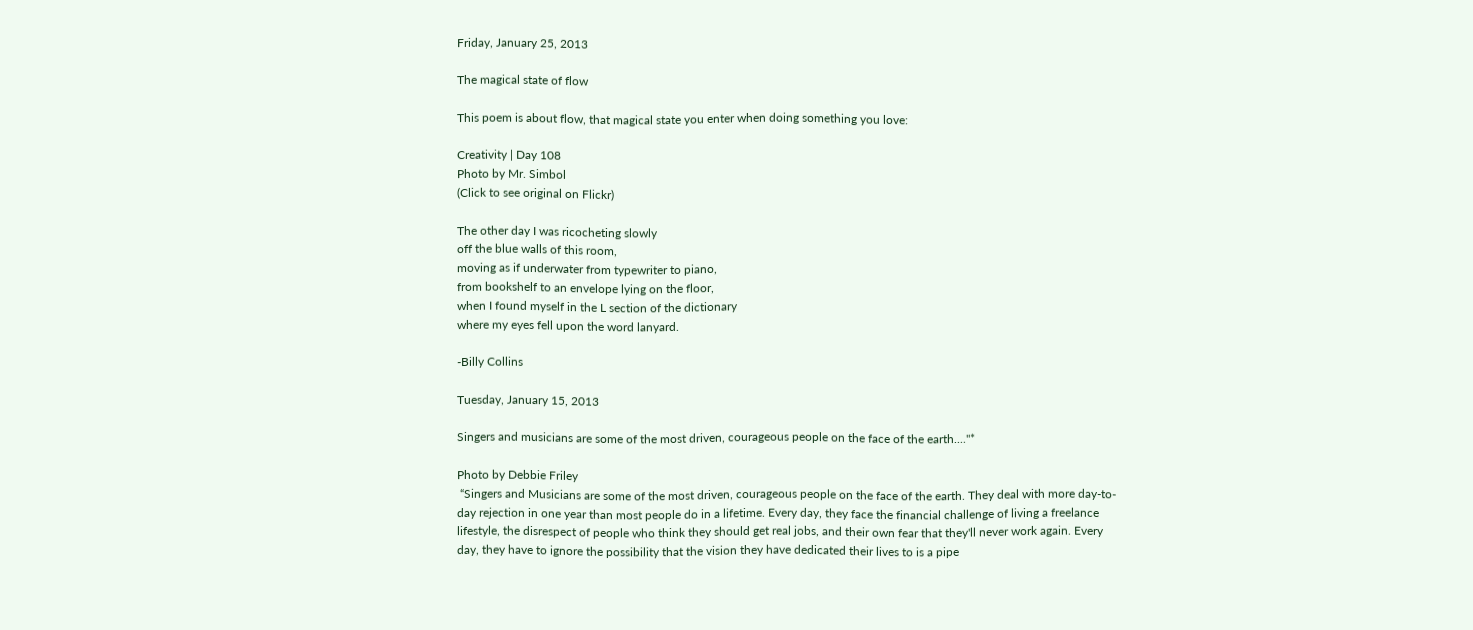Friday, January 25, 2013

The magical state of flow

This poem is about flow, that magical state you enter when doing something you love:

Creativity | Day 108
Photo by Mr. Simbol
(Click to see original on Flickr)

The other day I was ricocheting slowly
off the blue walls of this room,
moving as if underwater from typewriter to piano,
from bookshelf to an envelope lying on the floor,
when I found myself in the L section of the dictionary
where my eyes fell upon the word lanyard.

-Billy Collins

Tuesday, January 15, 2013

Singers and musicians are some of the most driven, courageous people on the face of the earth...."*

Photo by Debbie Friley
 “Singers and Musicians are some of the most driven, courageous people on the face of the earth. They deal with more day-to-day rejection in one year than most people do in a lifetime. Every day, they face the financial challenge of living a freelance lifestyle, the disrespect of people who think they should get real jobs, and their own fear that they'll never work again. Every day, they have to ignore the possibility that the vision they have dedicated their lives to is a pipe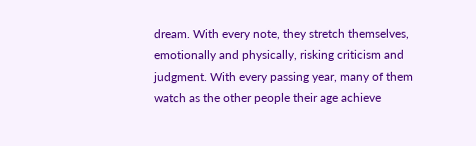dream. With every note, they stretch themselves, emotionally and physically, risking criticism and judgment. With every passing year, many of them watch as the other people their age achieve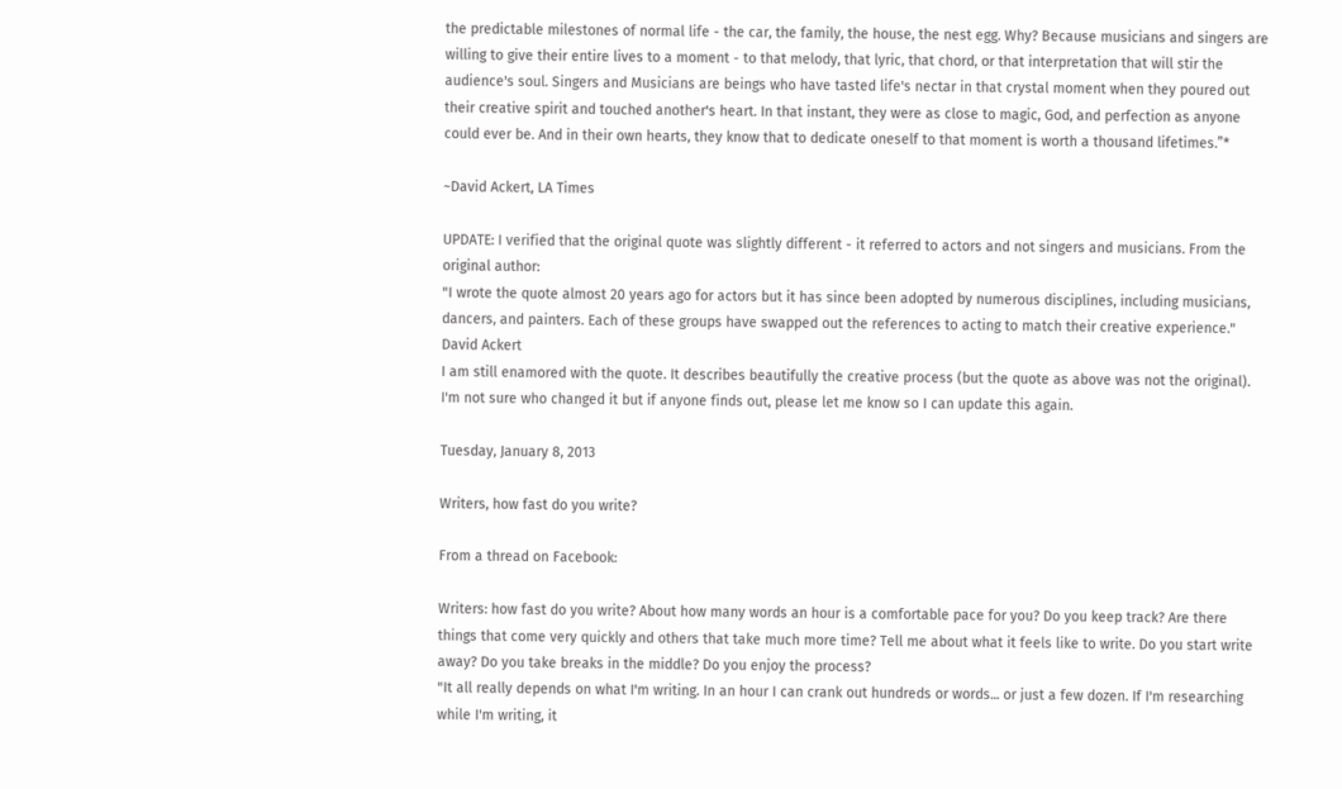the predictable milestones of normal life - the car, the family, the house, the nest egg. Why? Because musicians and singers are willing to give their entire lives to a moment - to that melody, that lyric, that chord, or that interpretation that will stir the audience's soul. Singers and Musicians are beings who have tasted life's nectar in that crystal moment when they poured out their creative spirit and touched another's heart. In that instant, they were as close to magic, God, and perfection as anyone could ever be. And in their own hearts, they know that to dedicate oneself to that moment is worth a thousand lifetimes.”*

~David Ackert, LA Times

UPDATE: I verified that the original quote was slightly different - it referred to actors and not singers and musicians. From the original author:
"I wrote the quote almost 20 years ago for actors but it has since been adopted by numerous disciplines, including musicians, dancers, and painters. Each of these groups have swapped out the references to acting to match their creative experience."
David Ackert
I am still enamored with the quote. It describes beautifully the creative process (but the quote as above was not the original). I'm not sure who changed it but if anyone finds out, please let me know so I can update this again.

Tuesday, January 8, 2013

Writers, how fast do you write?

From a thread on Facebook:

Writers: how fast do you write? About how many words an hour is a comfortable pace for you? Do you keep track? Are there things that come very quickly and others that take much more time? Tell me about what it feels like to write. Do you start write away? Do you take breaks in the middle? Do you enjoy the process?
"It all really depends on what I'm writing. In an hour I can crank out hundreds or words... or just a few dozen. If I'm researching while I'm writing, it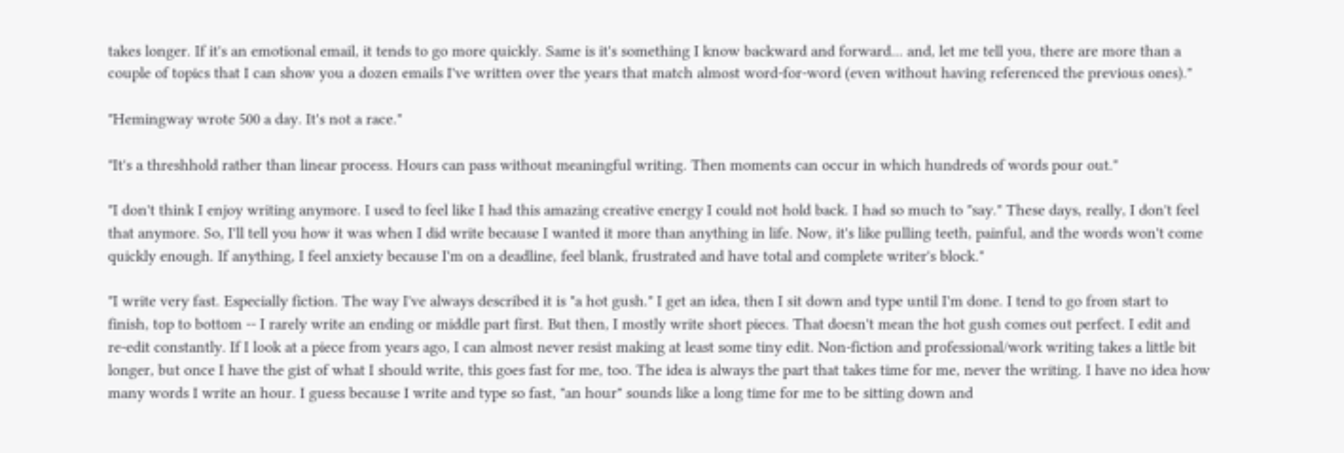takes longer. If it's an emotional email, it tends to go more quickly. Same is it's something I know backward and forward... and, let me tell you, there are more than a couple of topics that I can show you a dozen emails I've written over the years that match almost word-for-word (even without having referenced the previous ones)."

"Hemingway wrote 500 a day. It's not a race."

"It's a threshhold rather than linear process. Hours can pass without meaningful writing. Then moments can occur in which hundreds of words pour out."

"I don't think I enjoy writing anymore. I used to feel like I had this amazing creative energy I could not hold back. I had so much to "say." These days, really, I don't feel that anymore. So, I'll tell you how it was when I did write because I wanted it more than anything in life. Now, it's like pulling teeth, painful, and the words won't come quickly enough. If anything, I feel anxiety because I'm on a deadline, feel blank, frustrated and have total and complete writer's block."

"I write very fast. Especially fiction. The way I've always described it is "a hot gush." I get an idea, then I sit down and type until I'm done. I tend to go from start to finish, top to bottom -- I rarely write an ending or middle part first. But then, I mostly write short pieces. That doesn't mean the hot gush comes out perfect. I edit and re-edit constantly. If I look at a piece from years ago, I can almost never resist making at least some tiny edit. Non-fiction and professional/work writing takes a little bit longer, but once I have the gist of what I should write, this goes fast for me, too. The idea is always the part that takes time for me, never the writing. I have no idea how many words I write an hour. I guess because I write and type so fast, "an hour" sounds like a long time for me to be sitting down and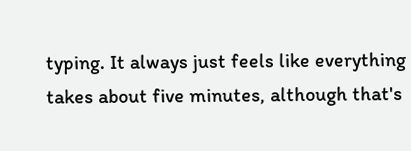typing. It always just feels like everything takes about five minutes, although that's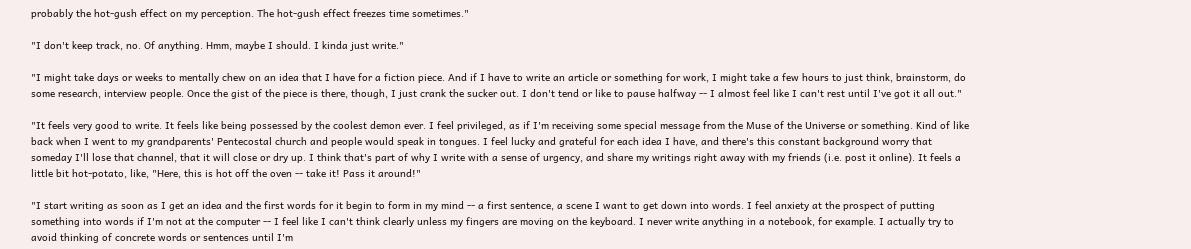probably the hot-gush effect on my perception. The hot-gush effect freezes time sometimes."

"I don't keep track, no. Of anything. Hmm, maybe I should. I kinda just write."

"I might take days or weeks to mentally chew on an idea that I have for a fiction piece. And if I have to write an article or something for work, I might take a few hours to just think, brainstorm, do some research, interview people. Once the gist of the piece is there, though, I just crank the sucker out. I don't tend or like to pause halfway -- I almost feel like I can't rest until I've got it all out."

"It feels very good to write. It feels like being possessed by the coolest demon ever. I feel privileged, as if I'm receiving some special message from the Muse of the Universe or something. Kind of like back when I went to my grandparents' Pentecostal church and people would speak in tongues. I feel lucky and grateful for each idea I have, and there's this constant background worry that someday I'll lose that channel, that it will close or dry up. I think that's part of why I write with a sense of urgency, and share my writings right away with my friends (i.e. post it online). It feels a little bit hot-potato, like, "Here, this is hot off the oven -- take it! Pass it around!"

"I start writing as soon as I get an idea and the first words for it begin to form in my mind -- a first sentence, a scene I want to get down into words. I feel anxiety at the prospect of putting something into words if I'm not at the computer -- I feel like I can't think clearly unless my fingers are moving on the keyboard. I never write anything in a notebook, for example. I actually try to avoid thinking of concrete words or sentences until I'm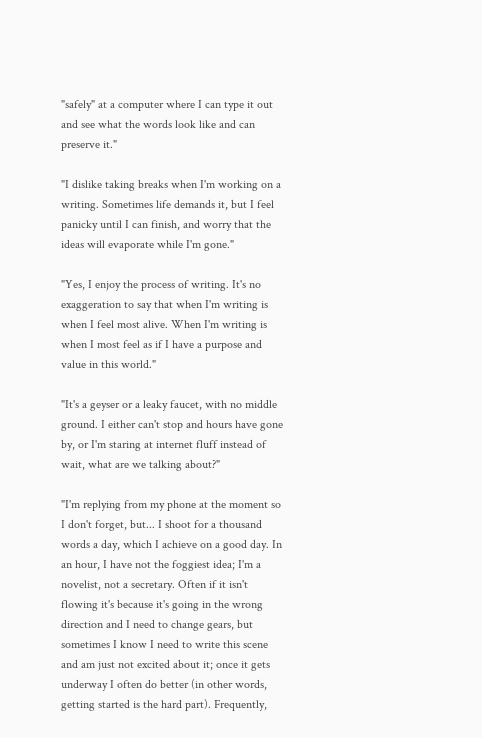"safely" at a computer where I can type it out and see what the words look like and can preserve it."

"I dislike taking breaks when I'm working on a writing. Sometimes life demands it, but I feel panicky until I can finish, and worry that the ideas will evaporate while I'm gone."

"Yes, I enjoy the process of writing. It's no exaggeration to say that when I'm writing is when I feel most alive. When I'm writing is when I most feel as if I have a purpose and value in this world."

"It's a geyser or a leaky faucet, with no middle ground. I either can't stop and hours have gone by, or I'm staring at internet fluff instead of wait, what are we talking about?"

"I'm replying from my phone at the moment so I don't forget, but... I shoot for a thousand words a day, which I achieve on a good day. In an hour, I have not the foggiest idea; I'm a novelist, not a secretary. Often if it isn't flowing it's because it's going in the wrong direction and I need to change gears, but sometimes I know I need to write this scene and am just not excited about it; once it gets underway I often do better (in other words, getting started is the hard part). Frequently,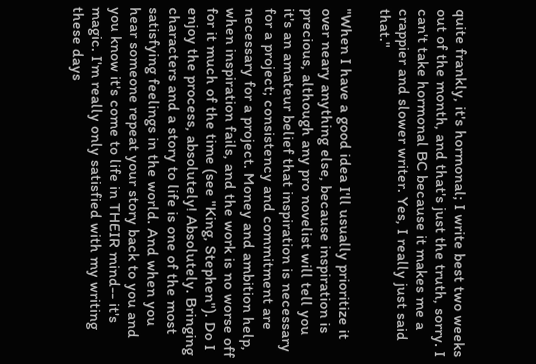quite frankly, it's hormonal; I write best two weeks out of the month, and that's just the truth, sorry. I can't take hormonal BC because it makes me a crappier and slower writer. Yes, I really just said that."

"When I have a good idea I'll usually prioritize it over neary anything else, because inspiration is precious, although any pro novelist will tell you it's an amateur belief that inspiration is necessary for a project; consistency and commitment are necessary for a project. Money and ambition help, when inspiration fails, and the work is no worse off for it much of the time (see "King, Stephen"). Do I enjoy the process, absolutely! Absolutely. Bringing characters and a story to life is one of the most satisfying feelings in the world. And when you hear someone repeat your story back to you and you know it's come to life in THEIR mind-- it's magic. I'm really only satisfied with my writing these days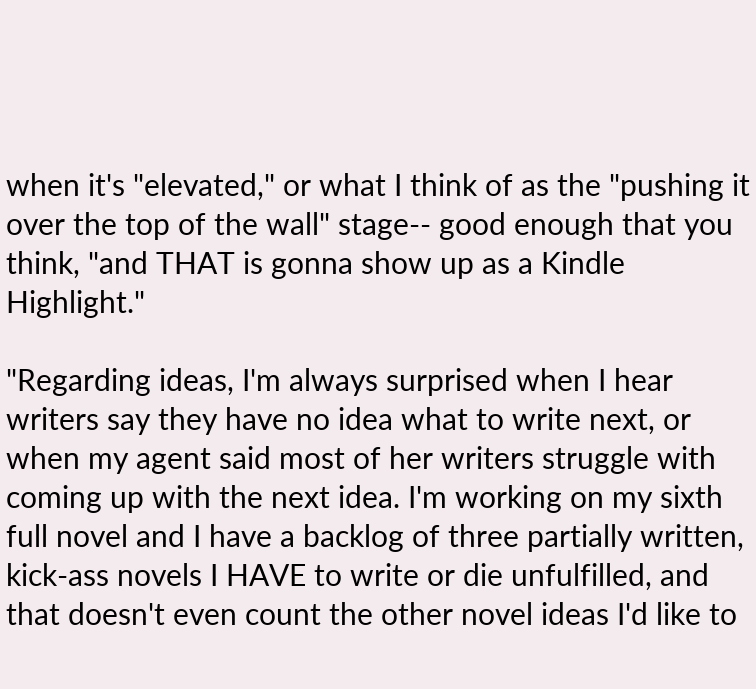when it's "elevated," or what I think of as the "pushing it over the top of the wall" stage-- good enough that you think, "and THAT is gonna show up as a Kindle Highlight."

"Regarding ideas, I'm always surprised when I hear writers say they have no idea what to write next, or when my agent said most of her writers struggle with coming up with the next idea. I'm working on my sixth full novel and I have a backlog of three partially written, kick-ass novels I HAVE to write or die unfulfilled, and that doesn't even count the other novel ideas I'd like to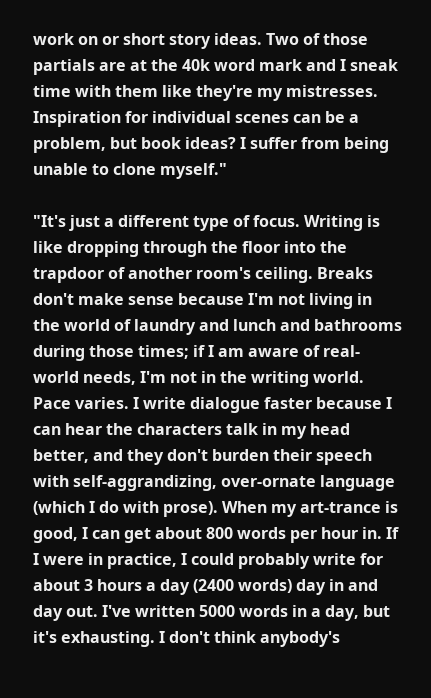work on or short story ideas. Two of those partials are at the 40k word mark and I sneak time with them like they're my mistresses. Inspiration for individual scenes can be a problem, but book ideas? I suffer from being unable to clone myself."

"It's just a different type of focus. Writing is like dropping through the floor into the trapdoor of another room's ceiling. Breaks don't make sense because I'm not living in the world of laundry and lunch and bathrooms during those times; if I am aware of real-world needs, I'm not in the writing world. Pace varies. I write dialogue faster because I can hear the characters talk in my head better, and they don't burden their speech with self-aggrandizing, over-ornate language (which I do with prose). When my art-trance is good, I can get about 800 words per hour in. If I were in practice, I could probably write for about 3 hours a day (2400 words) day in and day out. I've written 5000 words in a day, but it's exhausting. I don't think anybody's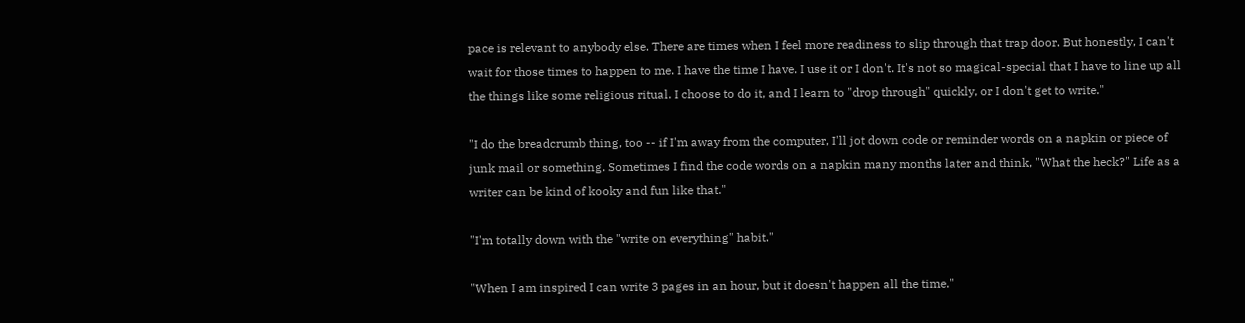pace is relevant to anybody else. There are times when I feel more readiness to slip through that trap door. But honestly, I can't wait for those times to happen to me. I have the time I have. I use it or I don't. It's not so magical-special that I have to line up all the things like some religious ritual. I choose to do it, and I learn to "drop through" quickly, or I don't get to write."

"I do the breadcrumb thing, too -- if I'm away from the computer, I'll jot down code or reminder words on a napkin or piece of junk mail or something. Sometimes I find the code words on a napkin many months later and think, "What the heck?" Life as a writer can be kind of kooky and fun like that."

"I'm totally down with the "write on everything" habit."

"When I am inspired I can write 3 pages in an hour, but it doesn't happen all the time."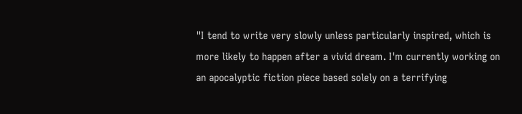"I tend to write very slowly unless particularly inspired, which is more likely to happen after a vivid dream. I'm currently working on an apocalyptic fiction piece based solely on a terrifying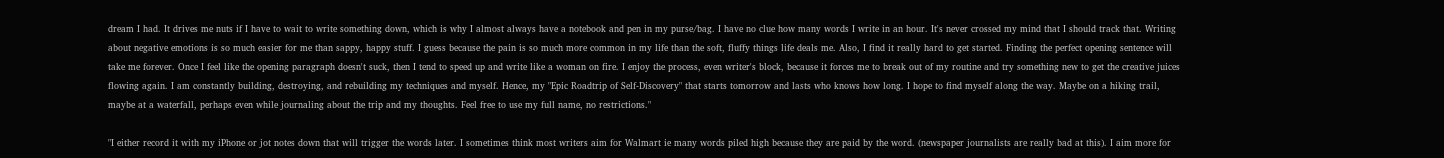dream I had. It drives me nuts if I have to wait to write something down, which is why I almost always have a notebook and pen in my purse/bag. I have no clue how many words I write in an hour. It's never crossed my mind that I should track that. Writing about negative emotions is so much easier for me than sappy, happy stuff. I guess because the pain is so much more common in my life than the soft, fluffy things life deals me. Also, I find it really hard to get started. Finding the perfect opening sentence will take me forever. Once I feel like the opening paragraph doesn't suck, then I tend to speed up and write like a woman on fire. I enjoy the process, even writer's block, because it forces me to break out of my routine and try something new to get the creative juices flowing again. I am constantly building, destroying, and rebuilding my techniques and myself. Hence, my "Epic Roadtrip of Self-Discovery" that starts tomorrow and lasts who knows how long. I hope to find myself along the way. Maybe on a hiking trail, maybe at a waterfall, perhaps even while journaling about the trip and my thoughts. Feel free to use my full name, no restrictions."

"I either record it with my iPhone or jot notes down that will trigger the words later. I sometimes think most writers aim for Walmart ie many words piled high because they are paid by the word. (newspaper journalists are really bad at this). I aim more for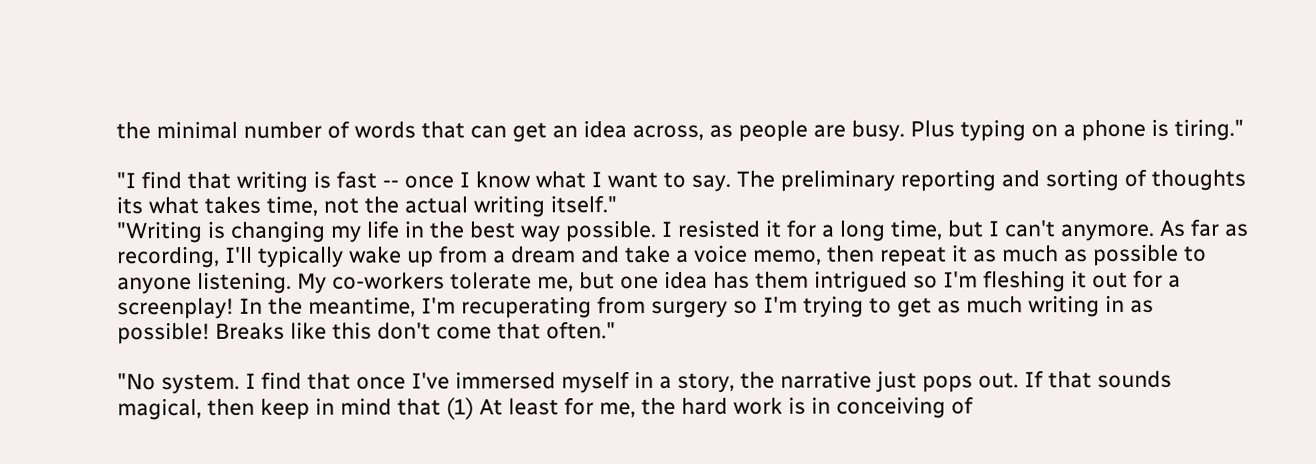the minimal number of words that can get an idea across, as people are busy. Plus typing on a phone is tiring."

"I find that writing is fast -- once I know what I want to say. The preliminary reporting and sorting of thoughts its what takes time, not the actual writing itself."
"Writing is changing my life in the best way possible. I resisted it for a long time, but I can't anymore. As far as recording, I'll typically wake up from a dream and take a voice memo, then repeat it as much as possible to anyone listening. My co-workers tolerate me, but one idea has them intrigued so I'm fleshing it out for a screenplay! In the meantime, I'm recuperating from surgery so I'm trying to get as much writing in as possible! Breaks like this don't come that often."

"No system. I find that once I've immersed myself in a story, the narrative just pops out. If that sounds magical, then keep in mind that (1) At least for me, the hard work is in conceiving of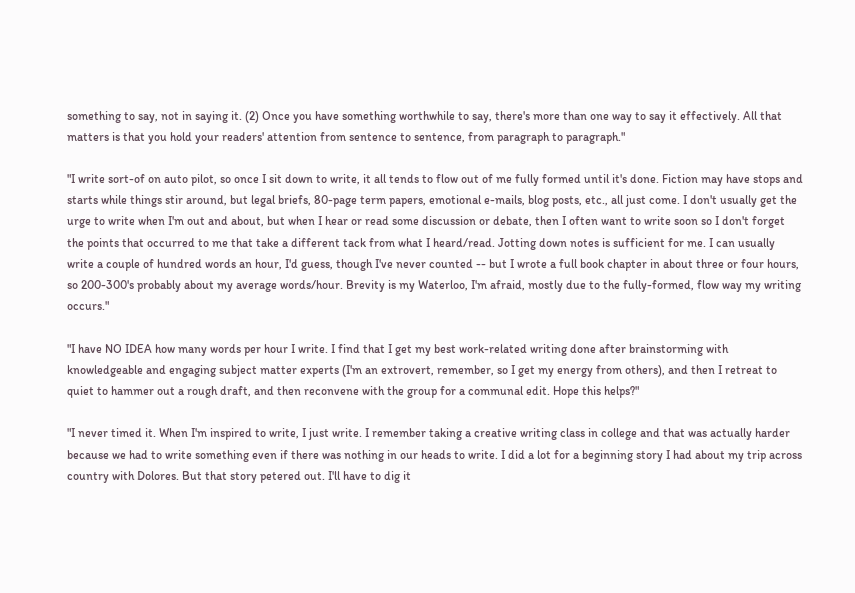something to say, not in saying it. (2) Once you have something worthwhile to say, there's more than one way to say it effectively. All that matters is that you hold your readers' attention from sentence to sentence, from paragraph to paragraph."

"I write sort-of on auto pilot, so once I sit down to write, it all tends to flow out of me fully formed until it's done. Fiction may have stops and starts while things stir around, but legal briefs, 80-page term papers, emotional e-mails, blog posts, etc., all just come. I don't usually get the urge to write when I'm out and about, but when I hear or read some discussion or debate, then I often want to write soon so I don't forget the points that occurred to me that take a different tack from what I heard/read. Jotting down notes is sufficient for me. I can usually write a couple of hundred words an hour, I'd guess, though I've never counted -- but I wrote a full book chapter in about three or four hours, so 200-300's probably about my average words/hour. Brevity is my Waterloo, I'm afraid, mostly due to the fully-formed, flow way my writing occurs."

"I have NO IDEA how many words per hour I write. I find that I get my best work-related writing done after brainstorming with knowledgeable and engaging subject matter experts (I'm an extrovert, remember, so I get my energy from others), and then I retreat to quiet to hammer out a rough draft, and then reconvene with the group for a communal edit. Hope this helps?"

"I never timed it. When I'm inspired to write, I just write. I remember taking a creative writing class in college and that was actually harder because we had to write something even if there was nothing in our heads to write. I did a lot for a beginning story I had about my trip across country with Dolores. But that story petered out. I'll have to dig it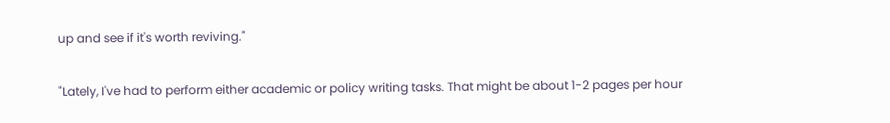up and see if it's worth reviving."

"Lately, I've had to perform either academic or policy writing tasks. That might be about 1-2 pages per hour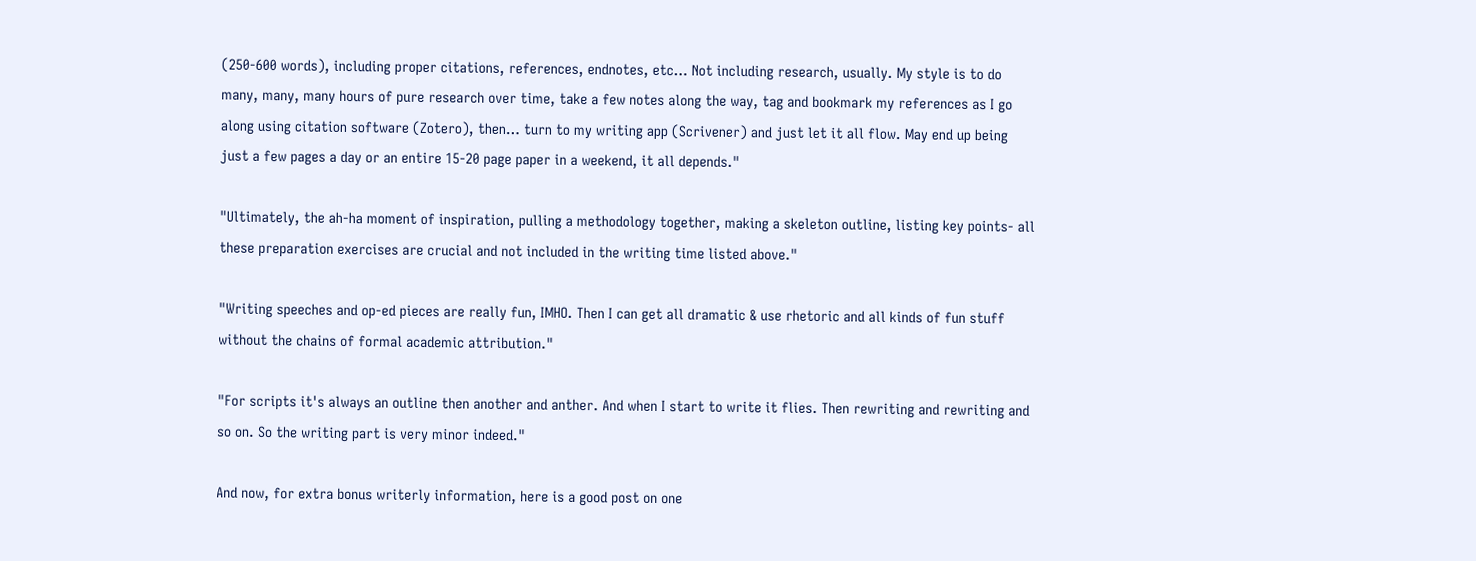(250-600 words), including proper citations, references, endnotes, etc… Not including research, usually. My style is to do many, many, many hours of pure research over time, take a few notes along the way, tag and bookmark my references as I go along using citation software (Zotero), then… turn to my writing app (Scrivener) and just let it all flow. May end up being just a few pages a day or an entire 15-20 page paper in a weekend, it all depends."

"Ultimately, the ah-ha moment of inspiration, pulling a methodology together, making a skeleton outline, listing key points- all these preparation exercises are crucial and not included in the writing time listed above."

"Writing speeches and op-ed pieces are really fun, IMHO. Then I can get all dramatic & use rhetoric and all kinds of fun stuff without the chains of formal academic attribution."

"For scripts it's always an outline then another and anther. And when I start to write it flies. Then rewriting and rewriting and so on. So the writing part is very minor indeed."

And now, for extra bonus writerly information, here is a good post on one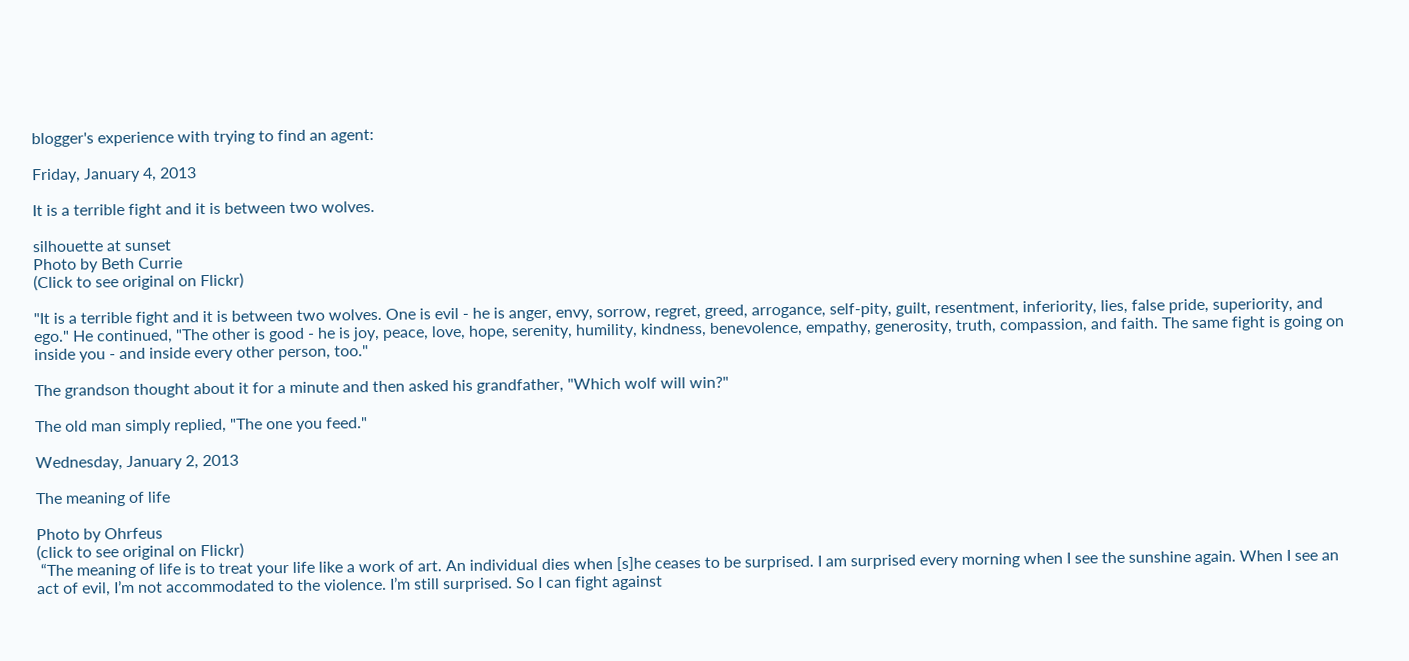blogger's experience with trying to find an agent:

Friday, January 4, 2013

It is a terrible fight and it is between two wolves.

silhouette at sunset
Photo by Beth Currie
(Click to see original on Flickr)

"It is a terrible fight and it is between two wolves. One is evil - he is anger, envy, sorrow, regret, greed, arrogance, self-pity, guilt, resentment, inferiority, lies, false pride, superiority, and ego." He continued, "The other is good - he is joy, peace, love, hope, serenity, humility, kindness, benevolence, empathy, generosity, truth, compassion, and faith. The same fight is going on inside you - and inside every other person, too."

The grandson thought about it for a minute and then asked his grandfather, "Which wolf will win?"

The old man simply replied, "The one you feed."

Wednesday, January 2, 2013

The meaning of life

Photo by Ohrfeus
(click to see original on Flickr)
 “The meaning of life is to treat your life like a work of art. An individual dies when [s]he ceases to be surprised. I am surprised every morning when I see the sunshine again. When I see an act of evil, I’m not accommodated to the violence. I’m still surprised. So I can fight against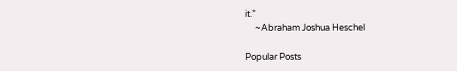it.”
     ~Abraham Joshua Heschel

Popular Posts